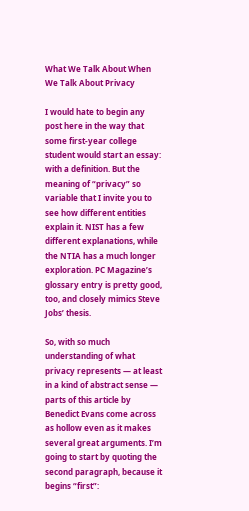What We Talk About When We Talk About Privacy

I would hate to begin any post here in the way that some first-year college student would start an essay: with a definition. But the meaning of “privacy” so variable that I invite you to see how different entities explain it. NIST has a few different explanations, while the NTIA has a much longer exploration. PC Magazine’s glossary entry is pretty good, too, and closely mimics Steve Jobs’ thesis.

So, with so much understanding of what privacy represents — at least in a kind of abstract sense — parts of this article by Benedict Evans come across as hollow even as it makes several great arguments. I’m going to start by quoting the second paragraph, because it begins “first”: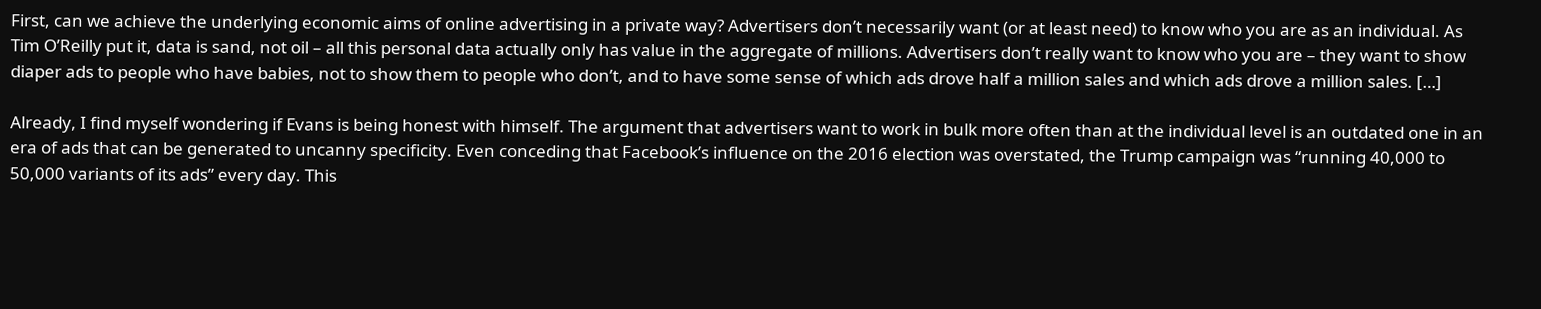First, can we achieve the underlying economic aims of online advertising in a private way? Advertisers don’t necessarily want (or at least need) to know who you are as an individual. As Tim O’Reilly put it, data is sand, not oil – all this personal data actually only has value in the aggregate of millions. Advertisers don’t really want to know who you are – they want to show diaper ads to people who have babies, not to show them to people who don’t, and to have some sense of which ads drove half a million sales and which ads drove a million sales. […]

Already, I find myself wondering if Evans is being honest with himself. The argument that advertisers want to work in bulk more often than at the individual level is an outdated one in an era of ads that can be generated to uncanny specificity. Even conceding that Facebook’s influence on the 2016 election was overstated, the Trump campaign was “running 40,000 to 50,000 variants of its ads” every day. This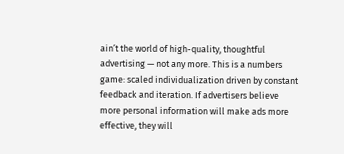ain’t the world of high-quality, thoughtful advertising — not any more. This is a numbers game: scaled individualization driven by constant feedback and iteration. If advertisers believe more personal information will make ads more effective, they will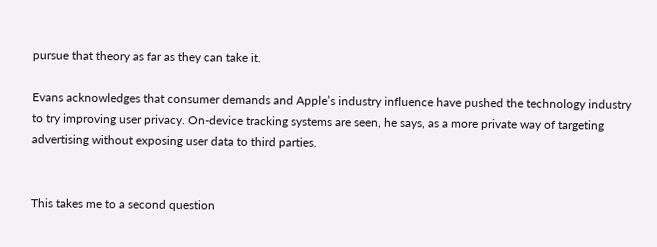pursue that theory as far as they can take it.

Evans acknowledges that consumer demands and Apple’s industry influence have pushed the technology industry to try improving user privacy. On-device tracking systems are seen, he says, as a more private way of targeting advertising without exposing user data to third parties.


This takes me to a second question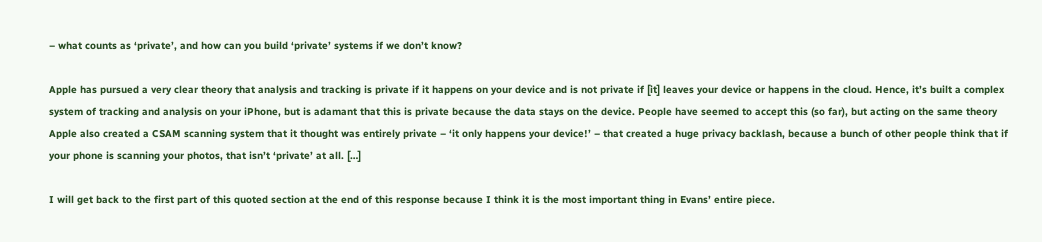– what counts as ‘private’, and how can you build ‘private’ systems if we don’t know?

Apple has pursued a very clear theory that analysis and tracking is private if it happens on your device and is not private if [it] leaves your device or happens in the cloud. Hence, it’s built a complex system of tracking and analysis on your iPhone, but is adamant that this is private because the data stays on the device. People have seemed to accept this (so far), but acting on the same theory Apple also created a CSAM scanning system that it thought was entirely private – ‘it only happens your device!’ – that created a huge privacy backlash, because a bunch of other people think that if your phone is scanning your photos, that isn’t ‘private’ at all. […]

I will get back to the first part of this quoted section at the end of this response because I think it is the most important thing in Evans’ entire piece.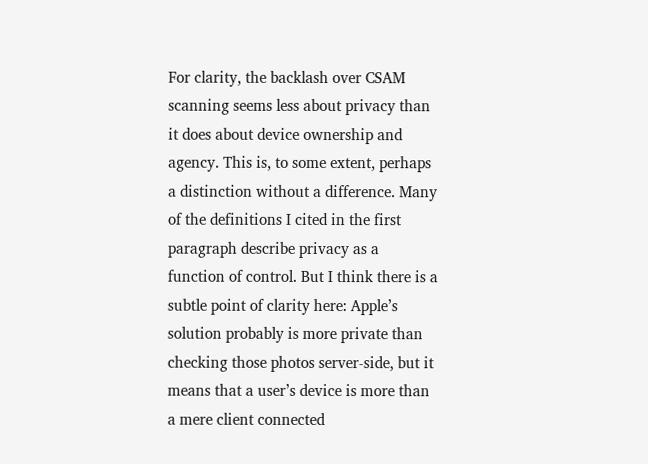For clarity, the backlash over CSAM scanning seems less about privacy than it does about device ownership and agency. This is, to some extent, perhaps a distinction without a difference. Many of the definitions I cited in the first paragraph describe privacy as a function of control. But I think there is a subtle point of clarity here: Apple’s solution probably is more private than checking those photos server-side, but it means that a user’s device is more than a mere client connected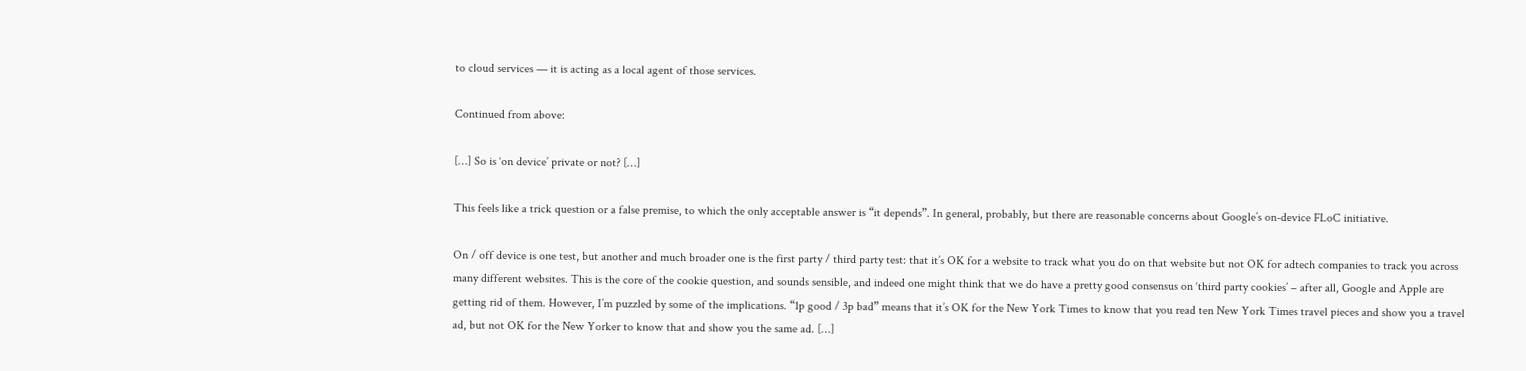to cloud services — it is acting as a local agent of those services.

Continued from above:

[…] So is ‘on device’ private or not? […]

This feels like a trick question or a false premise, to which the only acceptable answer is “it depends”. In general, probably, but there are reasonable concerns about Google’s on-device FLoC initiative.

On / off device is one test, but another and much broader one is the first party / third party test: that it’s OK for a website to track what you do on that website but not OK for adtech companies to track you across many different websites. This is the core of the cookie question, and sounds sensible, and indeed one might think that we do have a pretty good consensus on ‘third party cookies’ – after all, Google and Apple are getting rid of them. However, I’m puzzled by some of the implications. “1p good / 3p bad” means that it’s OK for the New York Times to know that you read ten New York Times travel pieces and show you a travel ad, but not OK for the New Yorker to know that and show you the same ad. […]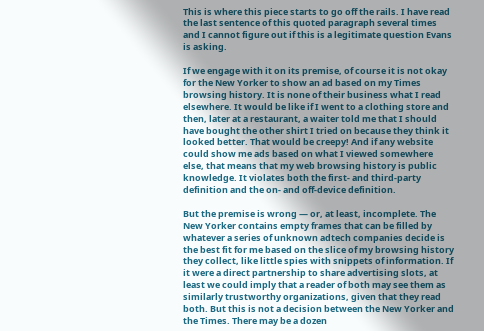This is where this piece starts to go off the rails. I have read the last sentence of this quoted paragraph several times and I cannot figure out if this is a legitimate question Evans is asking.

If we engage with it on its premise, of course it is not okay for the New Yorker to show an ad based on my Times browsing history. It is none of their business what I read elsewhere. It would be like if I went to a clothing store and then, later at a restaurant, a waiter told me that I should have bought the other shirt I tried on because they think it looked better. That would be creepy! And if any website could show me ads based on what I viewed somewhere else, that means that my web browsing history is public knowledge. It violates both the first- and third-party definition and the on- and off-device definition.

But the premise is wrong — or, at least, incomplete. The New Yorker contains empty frames that can be filled by whatever a series of unknown adtech companies decide is the best fit for me based on the slice of my browsing history they collect, like little spies with snippets of information. If it were a direct partnership to share advertising slots, at least we could imply that a reader of both may see them as similarly trustworthy organizations, given that they read both. But this is not a decision between the New Yorker and the Times. There may be a dozen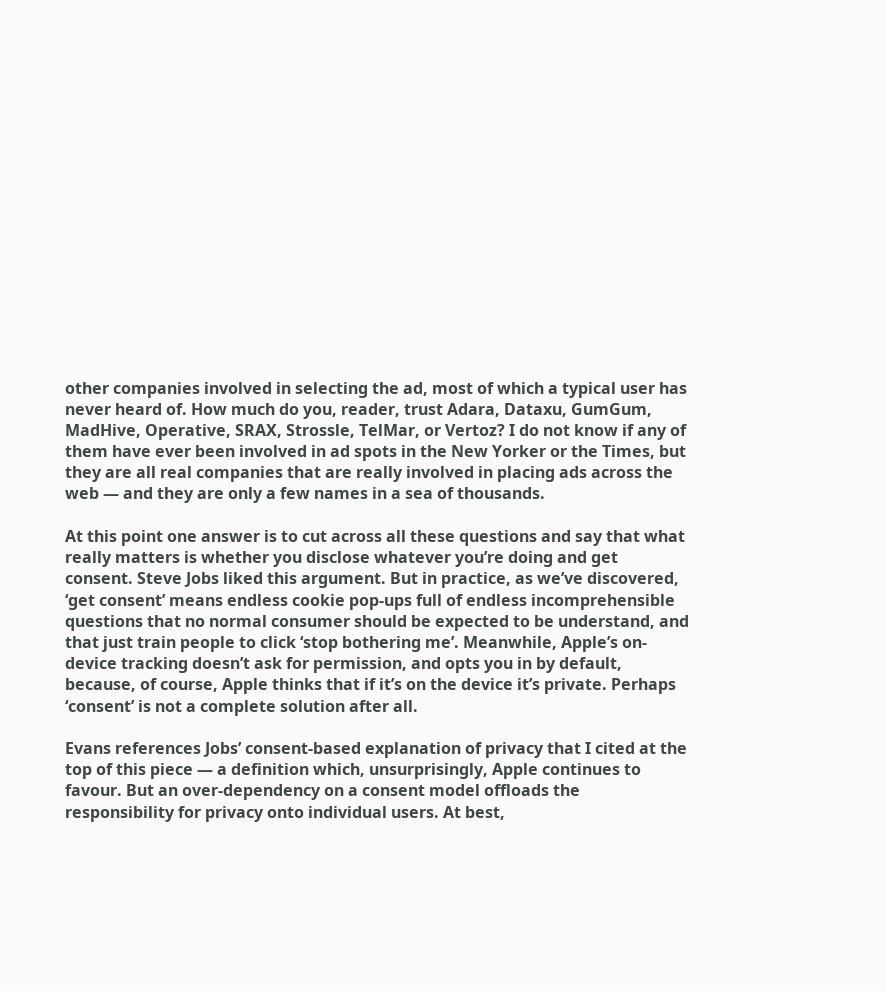other companies involved in selecting the ad, most of which a typical user has never heard of. How much do you, reader, trust Adara, Dataxu, GumGum, MadHive, Operative, SRAX, Strossle, TelMar, or Vertoz? I do not know if any of them have ever been involved in ad spots in the New Yorker or the Times, but they are all real companies that are really involved in placing ads across the web — and they are only a few names in a sea of thousands.

At this point one answer is to cut across all these questions and say that what really matters is whether you disclose whatever you’re doing and get consent. Steve Jobs liked this argument. But in practice, as we’ve discovered, ‘get consent’ means endless cookie pop-ups full of endless incomprehensible questions that no normal consumer should be expected to be understand, and that just train people to click ‘stop bothering me’. Meanwhile, Apple’s on-device tracking doesn’t ask for permission, and opts you in by default, because, of course, Apple thinks that if it’s on the device it’s private. Perhaps ‘consent’ is not a complete solution after all.

Evans references Jobs’ consent-based explanation of privacy that I cited at the top of this piece — a definition which, unsurprisingly, Apple continues to favour. But an over-dependency on a consent model offloads the responsibility for privacy onto individual users. At best,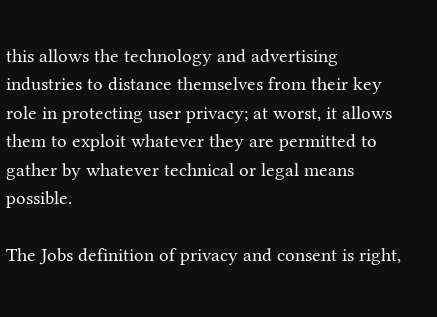this allows the technology and advertising industries to distance themselves from their key role in protecting user privacy; at worst, it allows them to exploit whatever they are permitted to gather by whatever technical or legal means possible.

The Jobs definition of privacy and consent is right,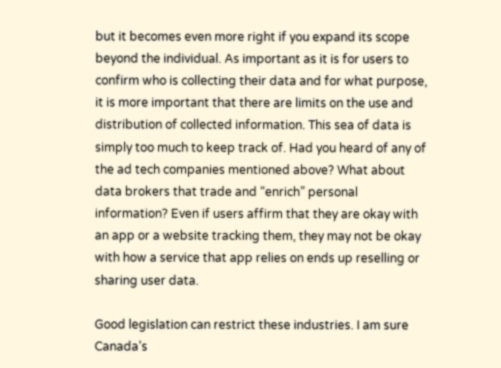but it becomes even more right if you expand its scope beyond the individual. As important as it is for users to confirm who is collecting their data and for what purpose, it is more important that there are limits on the use and distribution of collected information. This sea of data is simply too much to keep track of. Had you heard of any of the ad tech companies mentioned above? What about data brokers that trade and “enrich” personal information? Even if users affirm that they are okay with an app or a website tracking them, they may not be okay with how a service that app relies on ends up reselling or sharing user data.

Good legislation can restrict these industries. I am sure Canada’s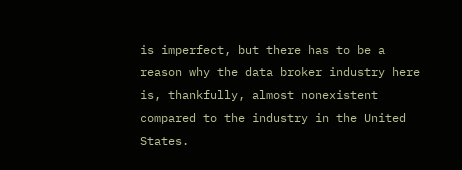is imperfect, but there has to be a reason why the data broker industry here is, thankfully, almost nonexistent compared to the industry in the United States.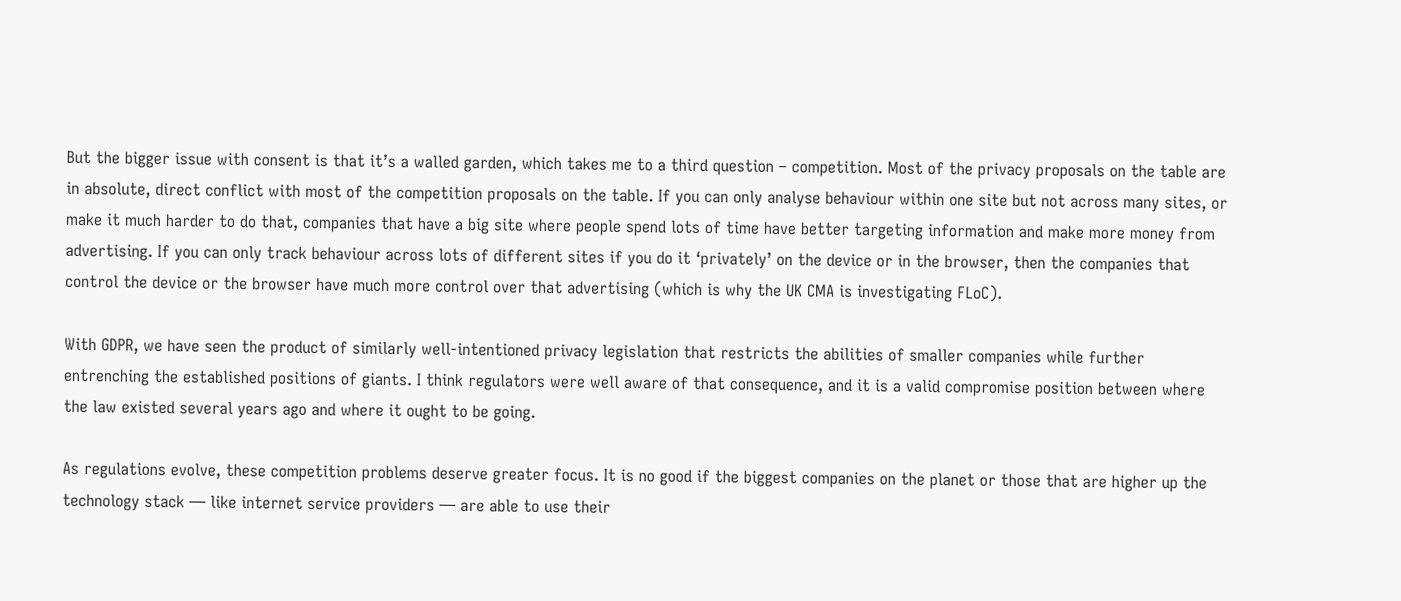But the bigger issue with consent is that it’s a walled garden, which takes me to a third question – competition. Most of the privacy proposals on the table are in absolute, direct conflict with most of the competition proposals on the table. If you can only analyse behaviour within one site but not across many sites, or make it much harder to do that, companies that have a big site where people spend lots of time have better targeting information and make more money from advertising. If you can only track behaviour across lots of different sites if you do it ‘privately’ on the device or in the browser, then the companies that control the device or the browser have much more control over that advertising (which is why the UK CMA is investigating FLoC).

With GDPR, we have seen the product of similarly well-intentioned privacy legislation that restricts the abilities of smaller companies while further entrenching the established positions of giants. I think regulators were well aware of that consequence, and it is a valid compromise position between where the law existed several years ago and where it ought to be going.

As regulations evolve, these competition problems deserve greater focus. It is no good if the biggest companies on the planet or those that are higher up the technology stack — like internet service providers — are able to use their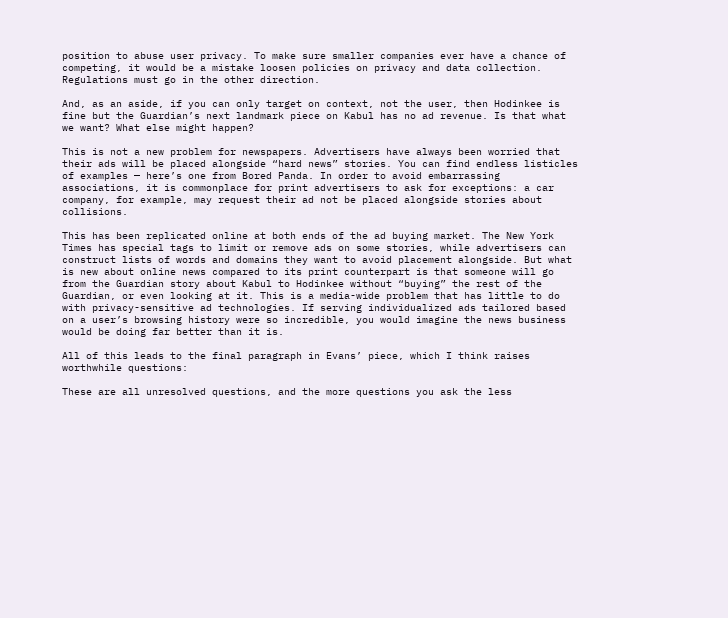position to abuse user privacy. To make sure smaller companies ever have a chance of competing, it would be a mistake loosen policies on privacy and data collection. Regulations must go in the other direction.

And, as an aside, if you can only target on context, not the user, then Hodinkee is fine but the Guardian’s next landmark piece on Kabul has no ad revenue. Is that what we want? What else might happen?

This is not a new problem for newspapers. Advertisers have always been worried that their ads will be placed alongside “hard news” stories. You can find endless listicles of examples — here’s one from Bored Panda. In order to avoid embarrassing associations, it is commonplace for print advertisers to ask for exceptions: a car company, for example, may request their ad not be placed alongside stories about collisions.

This has been replicated online at both ends of the ad buying market. The New York Times has special tags to limit or remove ads on some stories, while advertisers can construct lists of words and domains they want to avoid placement alongside. But what is new about online news compared to its print counterpart is that someone will go from the Guardian story about Kabul to Hodinkee without “buying” the rest of the Guardian, or even looking at it. This is a media-wide problem that has little to do with privacy-sensitive ad technologies. If serving individualized ads tailored based on a user’s browsing history were so incredible, you would imagine the news business would be doing far better than it is.

All of this leads to the final paragraph in Evans’ piece, which I think raises worthwhile questions:

These are all unresolved questions, and the more questions you ask the less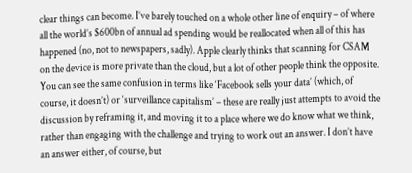clear things can become. I’ve barely touched on a whole other line of enquiry – of where all the world’s $600bn of annual ad spending would be reallocated when all of this has happened (no, not to newspapers, sadly). Apple clearly thinks that scanning for CSAM on the device is more private than the cloud, but a lot of other people think the opposite. You can see the same confusion in terms like ‘Facebook sells your data’ (which, of course, it doesn’t) or ‘surveillance capitalism’ – these are really just attempts to avoid the discussion by reframing it, and moving it to a place where we do know what we think, rather than engaging with the challenge and trying to work out an answer. I don’t have an answer either, of course, but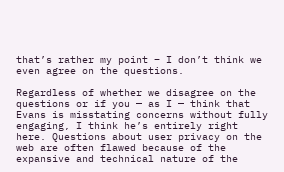that’s rather my point – I don’t think we even agree on the questions.

Regardless of whether we disagree on the questions or if you — as I — think that Evans is misstating concerns without fully engaging, I think he’s entirely right here. Questions about user privacy on the web are often flawed because of the expansive and technical nature of the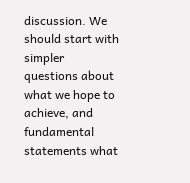discussion. We should start with simpler questions about what we hope to achieve, and fundamental statements what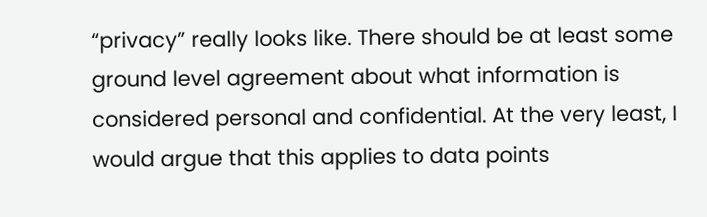“privacy” really looks like. There should be at least some ground level agreement about what information is considered personal and confidential. At the very least, I would argue that this applies to data points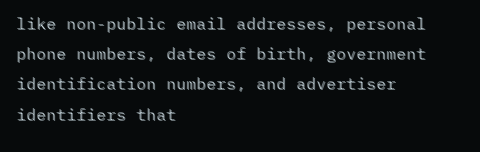like non-public email addresses, personal phone numbers, dates of birth, government identification numbers, and advertiser identifiers that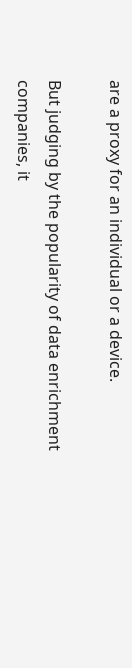are a proxy for an individual or a device.

But judging by the popularity of data enrichment companies, it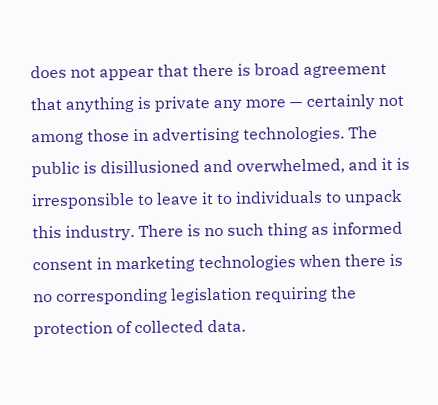does not appear that there is broad agreement that anything is private any more — certainly not among those in advertising technologies. The public is disillusioned and overwhelmed, and it is irresponsible to leave it to individuals to unpack this industry. There is no such thing as informed consent in marketing technologies when there is no corresponding legislation requiring the protection of collected data.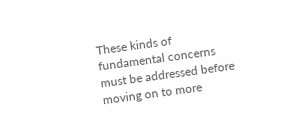These kinds of fundamental concerns must be addressed before moving on to more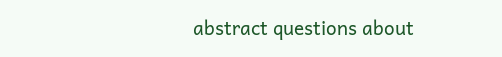abstract questions about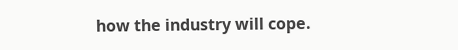how the industry will cope.